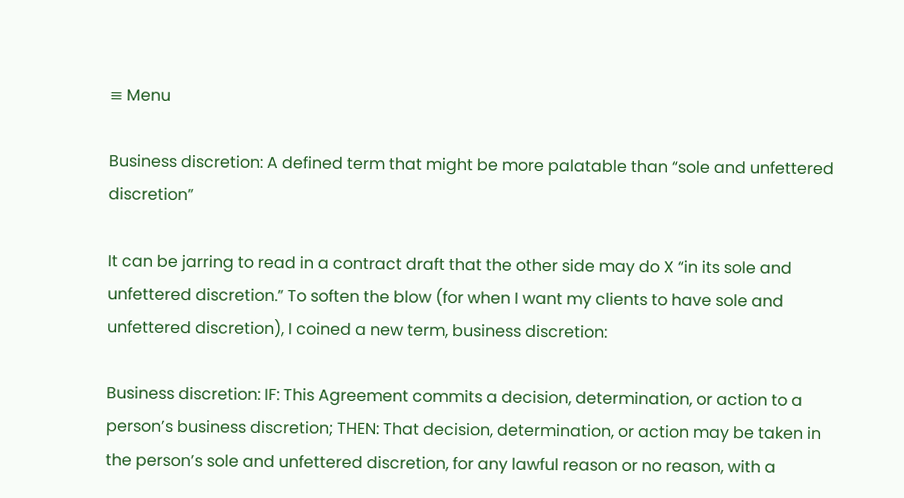≡ Menu

Business discretion: A defined term that might be more palatable than “sole and unfettered discretion”

It can be jarring to read in a contract draft that the other side may do X “in its sole and unfettered discretion.” To soften the blow (for when I want my clients to have sole and unfettered discretion), I coined a new term, business discretion:

Business discretion: IF: This Agreement commits a decision, determination, or action to a person’s business discretion; THEN: That decision, determination, or action may be taken in the person’s sole and unfettered discretion, for any lawful reason or no reason, with a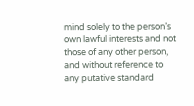mind solely to the person’s own lawful interests and not those of any other person, and without reference to any putative standard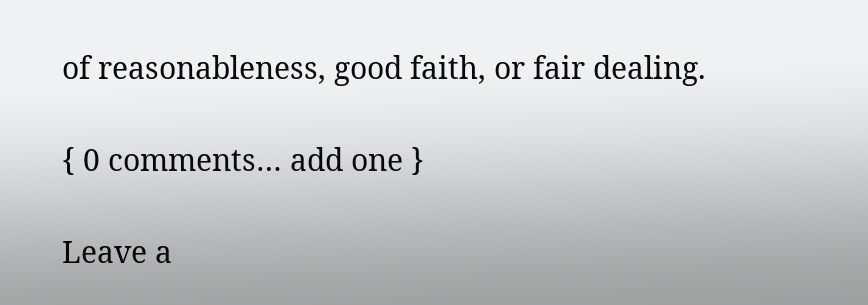of reasonableness, good faith, or fair dealing.

{ 0 comments… add one }

Leave a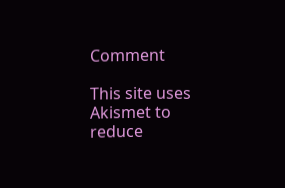Comment

This site uses Akismet to reduce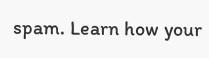spam. Learn how your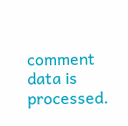comment data is processed.